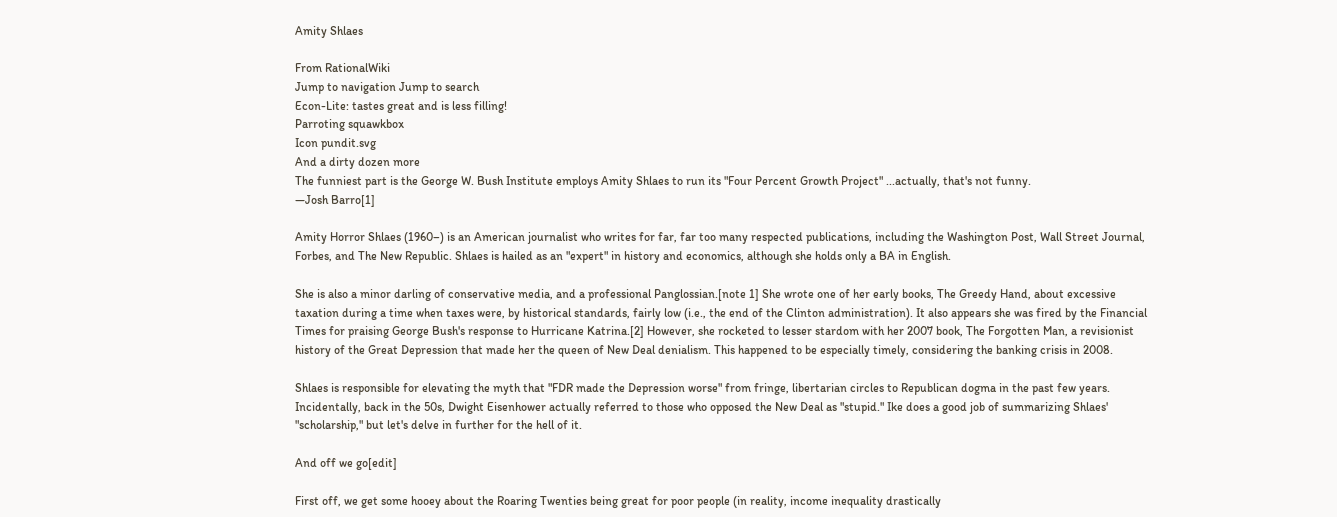Amity Shlaes

From RationalWiki
Jump to navigation Jump to search
Econ-Lite: tastes great and is less filling!
Parroting squawkbox
Icon pundit.svg
And a dirty dozen more
The funniest part is the George W. Bush Institute employs Amity Shlaes to run its "Four Percent Growth Project" ...actually, that's not funny.
—Josh Barro[1]

Amity Horror Shlaes (1960–) is an American journalist who writes for far, far too many respected publications, including the Washington Post, Wall Street Journal, Forbes, and The New Republic. Shlaes is hailed as an "expert" in history and economics, although she holds only a BA in English.

She is also a minor darling of conservative media, and a professional Panglossian.[note 1] She wrote one of her early books, The Greedy Hand, about excessive taxation during a time when taxes were, by historical standards, fairly low (i.e., the end of the Clinton administration). It also appears she was fired by the Financial Times for praising George Bush's response to Hurricane Katrina.[2] However, she rocketed to lesser stardom with her 2007 book, The Forgotten Man, a revisionist history of the Great Depression that made her the queen of New Deal denialism. This happened to be especially timely, considering the banking crisis in 2008.

Shlaes is responsible for elevating the myth that "FDR made the Depression worse" from fringe, libertarian circles to Republican dogma in the past few years. Incidentally, back in the 50s, Dwight Eisenhower actually referred to those who opposed the New Deal as "stupid." Ike does a good job of summarizing Shlaes' "scholarship," but let's delve in further for the hell of it.

And off we go[edit]

First off, we get some hooey about the Roaring Twenties being great for poor people (in reality, income inequality drastically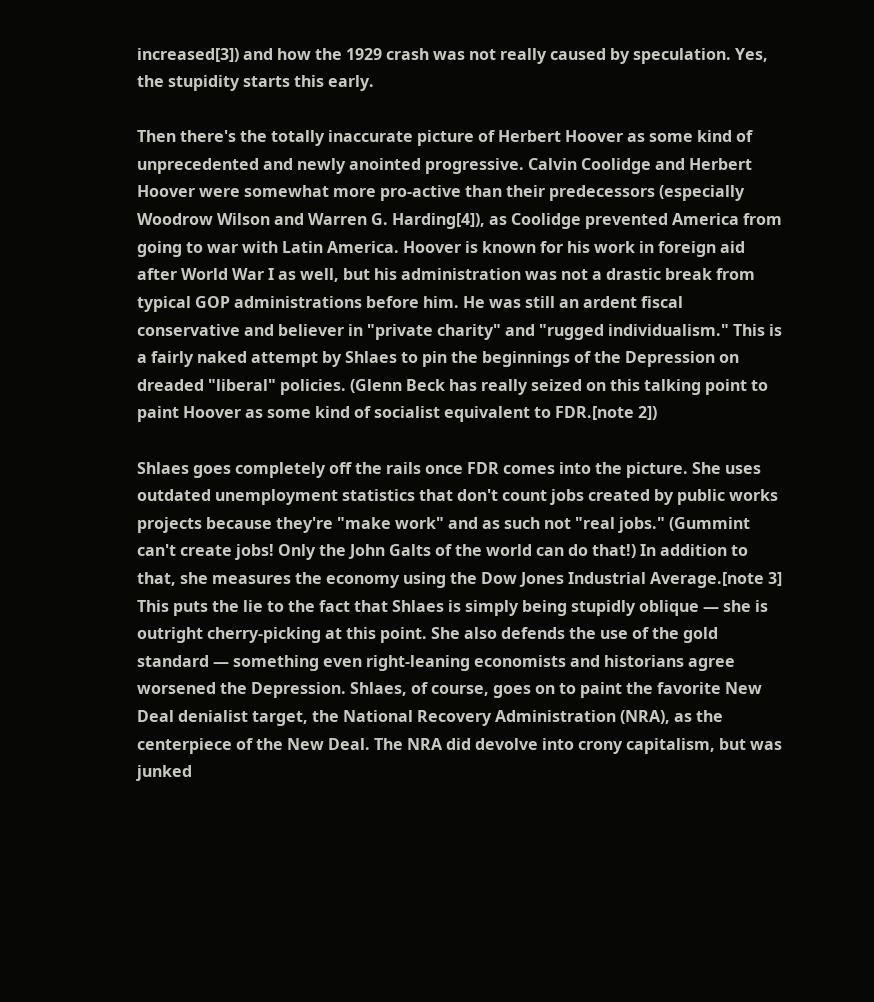increased[3]) and how the 1929 crash was not really caused by speculation. Yes, the stupidity starts this early.

Then there's the totally inaccurate picture of Herbert Hoover as some kind of unprecedented and newly anointed progressive. Calvin Coolidge and Herbert Hoover were somewhat more pro-active than their predecessors (especially Woodrow Wilson and Warren G. Harding[4]), as Coolidge prevented America from going to war with Latin America. Hoover is known for his work in foreign aid after World War I as well, but his administration was not a drastic break from typical GOP administrations before him. He was still an ardent fiscal conservative and believer in "private charity" and "rugged individualism." This is a fairly naked attempt by Shlaes to pin the beginnings of the Depression on dreaded "liberal" policies. (Glenn Beck has really seized on this talking point to paint Hoover as some kind of socialist equivalent to FDR.[note 2])

Shlaes goes completely off the rails once FDR comes into the picture. She uses outdated unemployment statistics that don't count jobs created by public works projects because they're "make work" and as such not "real jobs." (Gummint can't create jobs! Only the John Galts of the world can do that!) In addition to that, she measures the economy using the Dow Jones Industrial Average.[note 3] This puts the lie to the fact that Shlaes is simply being stupidly oblique — she is outright cherry-picking at this point. She also defends the use of the gold standard — something even right-leaning economists and historians agree worsened the Depression. Shlaes, of course, goes on to paint the favorite New Deal denialist target, the National Recovery Administration (NRA), as the centerpiece of the New Deal. The NRA did devolve into crony capitalism, but was junked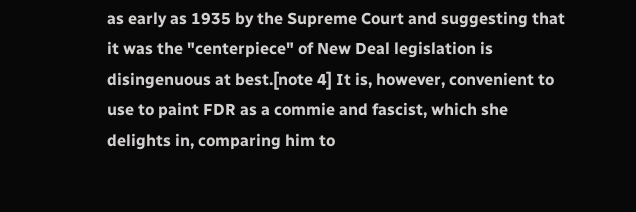as early as 1935 by the Supreme Court and suggesting that it was the "centerpiece" of New Deal legislation is disingenuous at best.[note 4] It is, however, convenient to use to paint FDR as a commie and fascist, which she delights in, comparing him to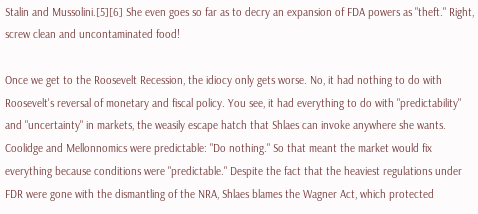Stalin and Mussolini.[5][6] She even goes so far as to decry an expansion of FDA powers as "theft." Right, screw clean and uncontaminated food!

Once we get to the Roosevelt Recession, the idiocy only gets worse. No, it had nothing to do with Roosevelt's reversal of monetary and fiscal policy. You see, it had everything to do with "predictability" and "uncertainty" in markets, the weasily escape hatch that Shlaes can invoke anywhere she wants. Coolidge and Mellonnomics were predictable: "Do nothing." So that meant the market would fix everything because conditions were "predictable." Despite the fact that the heaviest regulations under FDR were gone with the dismantling of the NRA, Shlaes blames the Wagner Act, which protected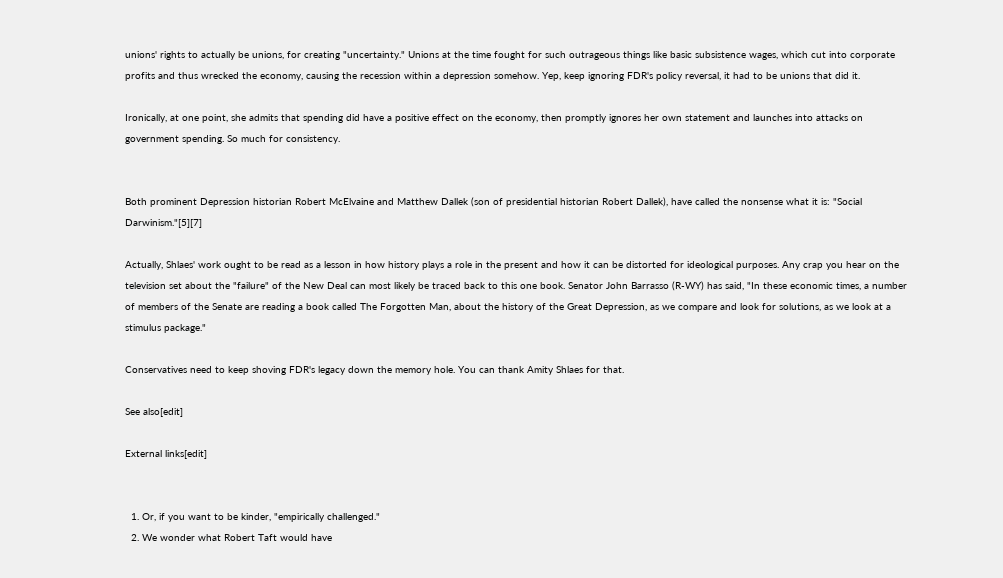unions' rights to actually be unions, for creating "uncertainty." Unions at the time fought for such outrageous things like basic subsistence wages, which cut into corporate profits and thus wrecked the economy, causing the recession within a depression somehow. Yep, keep ignoring FDR's policy reversal, it had to be unions that did it.

Ironically, at one point, she admits that spending did have a positive effect on the economy, then promptly ignores her own statement and launches into attacks on government spending. So much for consistency.


Both prominent Depression historian Robert McElvaine and Matthew Dallek (son of presidential historian Robert Dallek), have called the nonsense what it is: "Social Darwinism."[5][7]

Actually, Shlaes' work ought to be read as a lesson in how history plays a role in the present and how it can be distorted for ideological purposes. Any crap you hear on the television set about the "failure" of the New Deal can most likely be traced back to this one book. Senator John Barrasso (R-WY) has said, "In these economic times, a number of members of the Senate are reading a book called The Forgotten Man, about the history of the Great Depression, as we compare and look for solutions, as we look at a stimulus package."

Conservatives need to keep shoving FDR's legacy down the memory hole. You can thank Amity Shlaes for that.

See also[edit]

External links[edit]


  1. Or, if you want to be kinder, "empirically challenged."
  2. We wonder what Robert Taft would have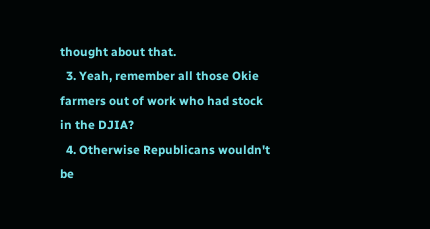thought about that.
  3. Yeah, remember all those Okie farmers out of work who had stock in the DJIA?
  4. Otherwise Republicans wouldn't be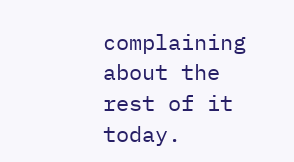complaining about the rest of it today.